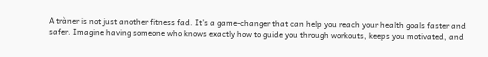A tràner is not just another fitness fad. It’s a game-changer that can help you reach your health goals faster and safer. Imagine having someone who knows exactly how to guide you through workouts, keeps you motivated, and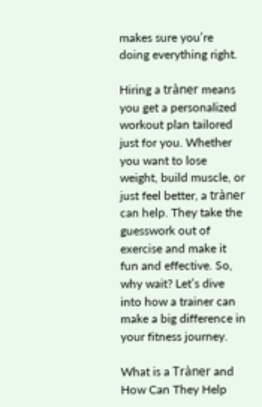makes sure you’re doing everything right.

Hiring a tràner means you get a personalized workout plan tailored just for you. Whether you want to lose weight, build muscle, or just feel better, a tràner can help. They take the guesswork out of exercise and make it fun and effective. So, why wait? Let’s dive into how a trainer can make a big difference in your fitness journey.

What is a Tràner and How Can They Help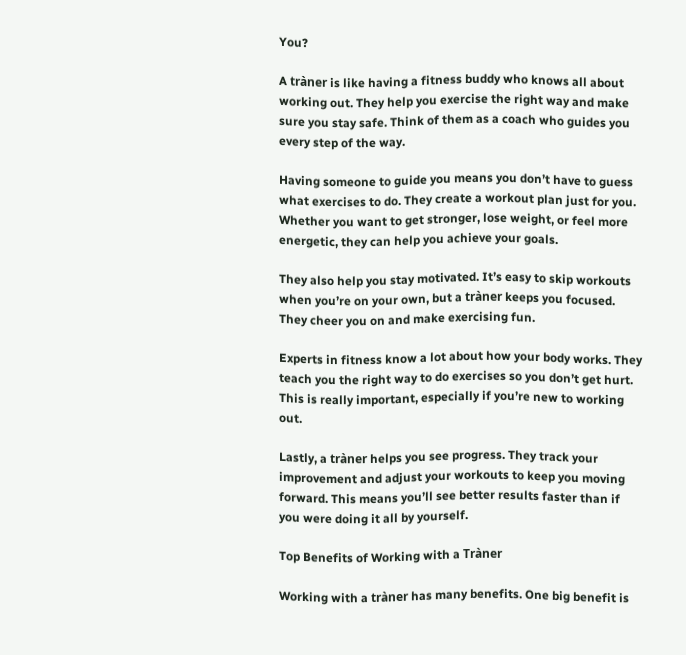You?

A tràner is like having a fitness buddy who knows all about working out. They help you exercise the right way and make sure you stay safe. Think of them as a coach who guides you every step of the way.

Having someone to guide you means you don’t have to guess what exercises to do. They create a workout plan just for you. Whether you want to get stronger, lose weight, or feel more energetic, they can help you achieve your goals.

They also help you stay motivated. It’s easy to skip workouts when you’re on your own, but a tràner keeps you focused. They cheer you on and make exercising fun.

Experts in fitness know a lot about how your body works. They teach you the right way to do exercises so you don’t get hurt. This is really important, especially if you’re new to working out.

Lastly, a tràner helps you see progress. They track your improvement and adjust your workouts to keep you moving forward. This means you’ll see better results faster than if you were doing it all by yourself.

Top Benefits of Working with a Tràner

Working with a tràner has many benefits. One big benefit is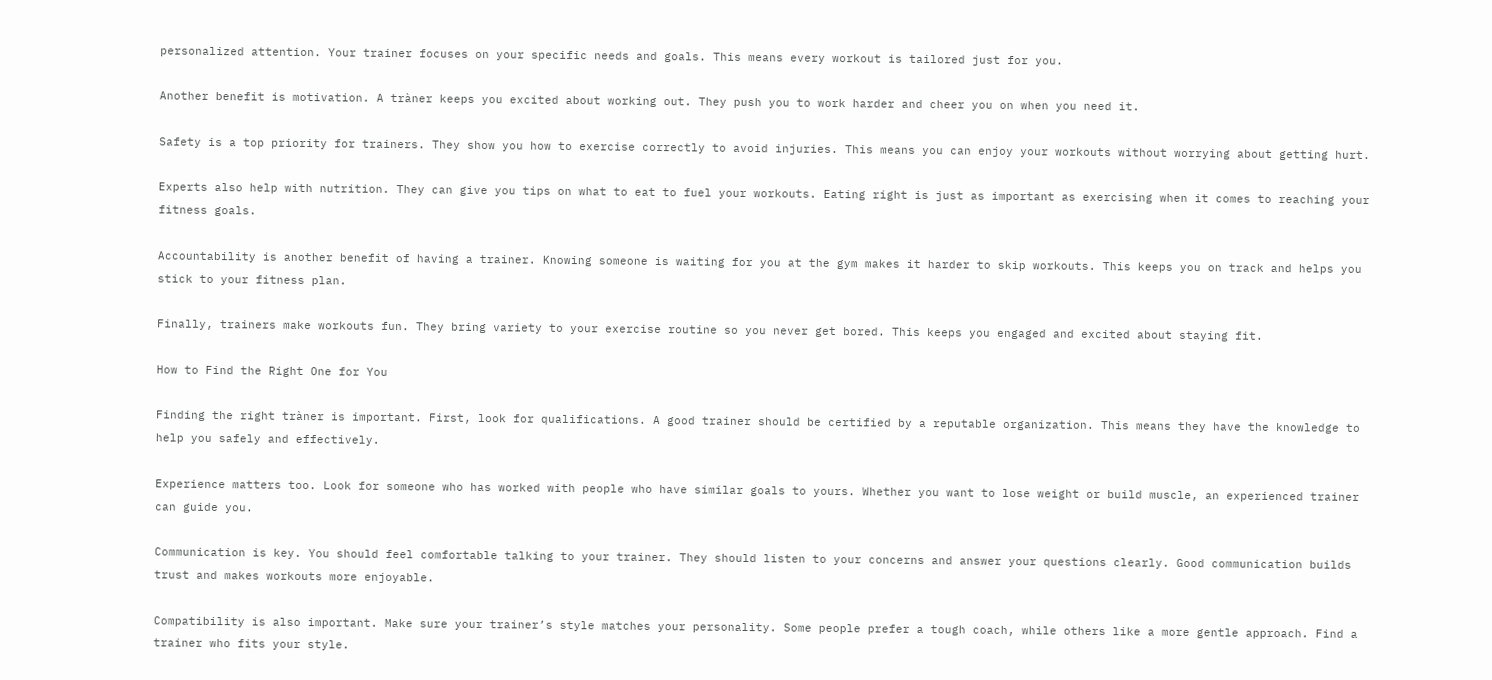personalized attention. Your trainer focuses on your specific needs and goals. This means every workout is tailored just for you.

Another benefit is motivation. A tràner keeps you excited about working out. They push you to work harder and cheer you on when you need it.

Safety is a top priority for trainers. They show you how to exercise correctly to avoid injuries. This means you can enjoy your workouts without worrying about getting hurt.

Experts also help with nutrition. They can give you tips on what to eat to fuel your workouts. Eating right is just as important as exercising when it comes to reaching your fitness goals.

Accountability is another benefit of having a trainer. Knowing someone is waiting for you at the gym makes it harder to skip workouts. This keeps you on track and helps you stick to your fitness plan.

Finally, trainers make workouts fun. They bring variety to your exercise routine so you never get bored. This keeps you engaged and excited about staying fit.

How to Find the Right One for You

Finding the right tràner is important. First, look for qualifications. A good trainer should be certified by a reputable organization. This means they have the knowledge to help you safely and effectively.

Experience matters too. Look for someone who has worked with people who have similar goals to yours. Whether you want to lose weight or build muscle, an experienced trainer can guide you.

Communication is key. You should feel comfortable talking to your trainer. They should listen to your concerns and answer your questions clearly. Good communication builds trust and makes workouts more enjoyable.

Compatibility is also important. Make sure your trainer’s style matches your personality. Some people prefer a tough coach, while others like a more gentle approach. Find a trainer who fits your style.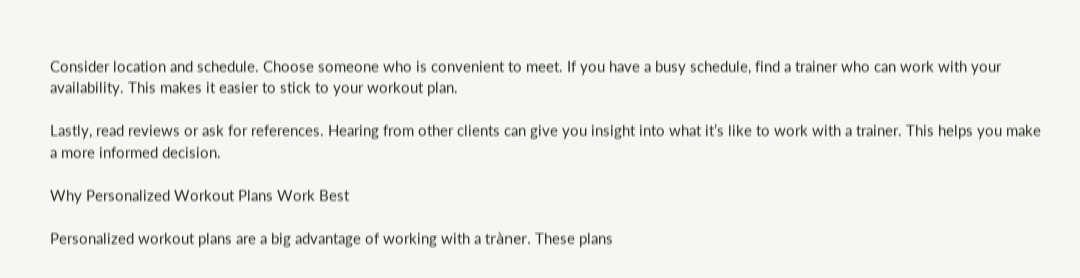Consider location and schedule. Choose someone who is convenient to meet. If you have a busy schedule, find a trainer who can work with your availability. This makes it easier to stick to your workout plan.

Lastly, read reviews or ask for references. Hearing from other clients can give you insight into what it’s like to work with a trainer. This helps you make a more informed decision.

Why Personalized Workout Plans Work Best

Personalized workout plans are a big advantage of working with a tràner. These plans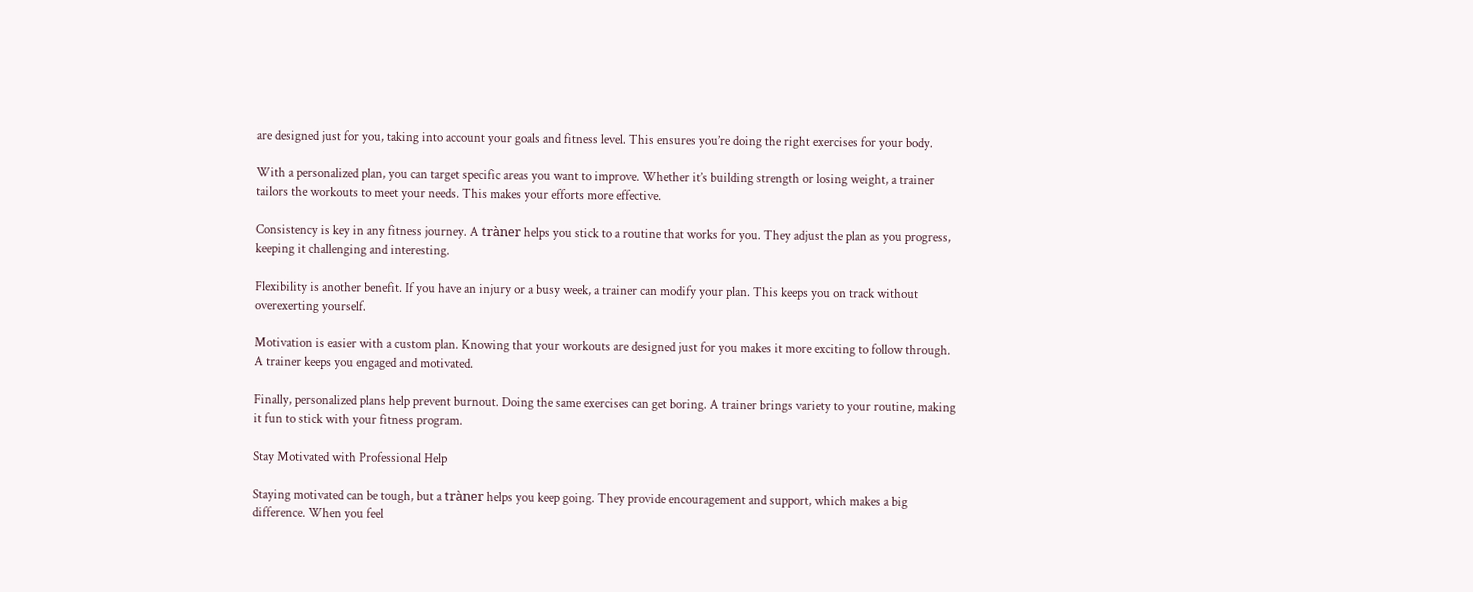are designed just for you, taking into account your goals and fitness level. This ensures you’re doing the right exercises for your body.

With a personalized plan, you can target specific areas you want to improve. Whether it’s building strength or losing weight, a trainer tailors the workouts to meet your needs. This makes your efforts more effective.

Consistency is key in any fitness journey. A tràner helps you stick to a routine that works for you. They adjust the plan as you progress, keeping it challenging and interesting.

Flexibility is another benefit. If you have an injury or a busy week, a trainer can modify your plan. This keeps you on track without overexerting yourself.

Motivation is easier with a custom plan. Knowing that your workouts are designed just for you makes it more exciting to follow through. A trainer keeps you engaged and motivated.

Finally, personalized plans help prevent burnout. Doing the same exercises can get boring. A trainer brings variety to your routine, making it fun to stick with your fitness program.

Stay Motivated with Professional Help

Staying motivated can be tough, but a tràner helps you keep going. They provide encouragement and support, which makes a big difference. When you feel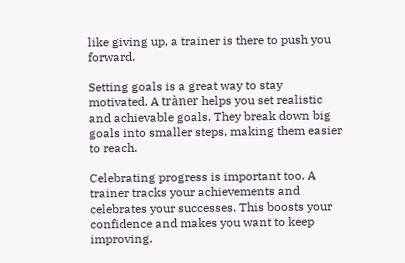like giving up, a trainer is there to push you forward.

Setting goals is a great way to stay motivated. A tràner helps you set realistic and achievable goals. They break down big goals into smaller steps, making them easier to reach.

Celebrating progress is important too. A trainer tracks your achievements and celebrates your successes. This boosts your confidence and makes you want to keep improving.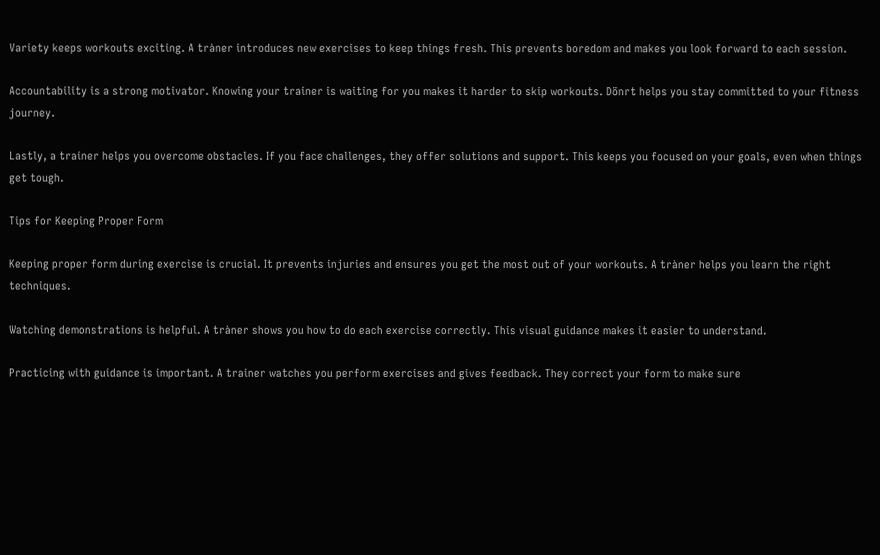Variety keeps workouts exciting. A tràner introduces new exercises to keep things fresh. This prevents boredom and makes you look forward to each session.

Accountability is a strong motivator. Knowing your trainer is waiting for you makes it harder to skip workouts. Dönrt helps you stay committed to your fitness journey.

Lastly, a trainer helps you overcome obstacles. If you face challenges, they offer solutions and support. This keeps you focused on your goals, even when things get tough.

Tips for Keeping Proper Form

Keeping proper form during exercise is crucial. It prevents injuries and ensures you get the most out of your workouts. A tràner helps you learn the right techniques.

Watching demonstrations is helpful. A tràner shows you how to do each exercise correctly. This visual guidance makes it easier to understand.

Practicing with guidance is important. A trainer watches you perform exercises and gives feedback. They correct your form to make sure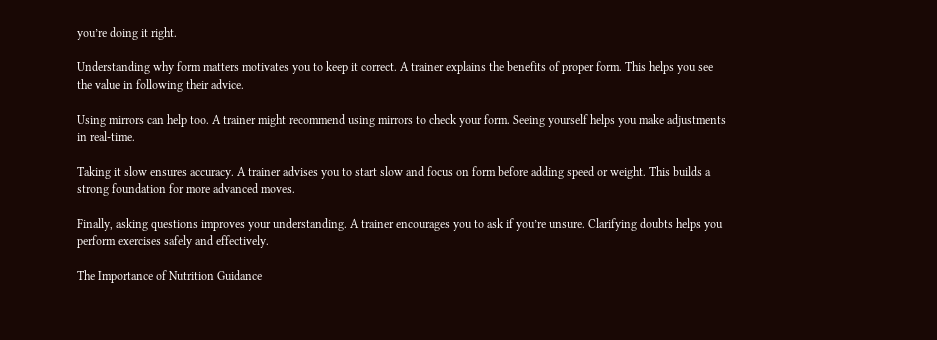you’re doing it right.

Understanding why form matters motivates you to keep it correct. A trainer explains the benefits of proper form. This helps you see the value in following their advice.

Using mirrors can help too. A trainer might recommend using mirrors to check your form. Seeing yourself helps you make adjustments in real-time.

Taking it slow ensures accuracy. A trainer advises you to start slow and focus on form before adding speed or weight. This builds a strong foundation for more advanced moves.

Finally, asking questions improves your understanding. A trainer encourages you to ask if you’re unsure. Clarifying doubts helps you perform exercises safely and effectively.

The Importance of Nutrition Guidance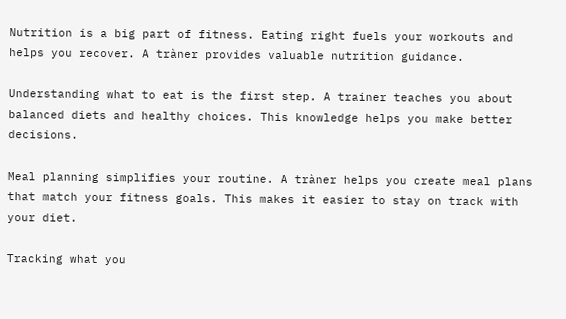Nutrition is a big part of fitness. Eating right fuels your workouts and helps you recover. A tràner provides valuable nutrition guidance.

Understanding what to eat is the first step. A trainer teaches you about balanced diets and healthy choices. This knowledge helps you make better decisions.

Meal planning simplifies your routine. A tràner helps you create meal plans that match your fitness goals. This makes it easier to stay on track with your diet.

Tracking what you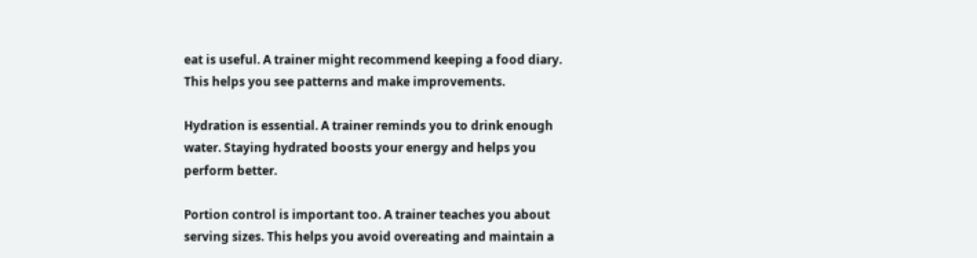eat is useful. A trainer might recommend keeping a food diary. This helps you see patterns and make improvements.

Hydration is essential. A trainer reminds you to drink enough water. Staying hydrated boosts your energy and helps you perform better.

Portion control is important too. A trainer teaches you about serving sizes. This helps you avoid overeating and maintain a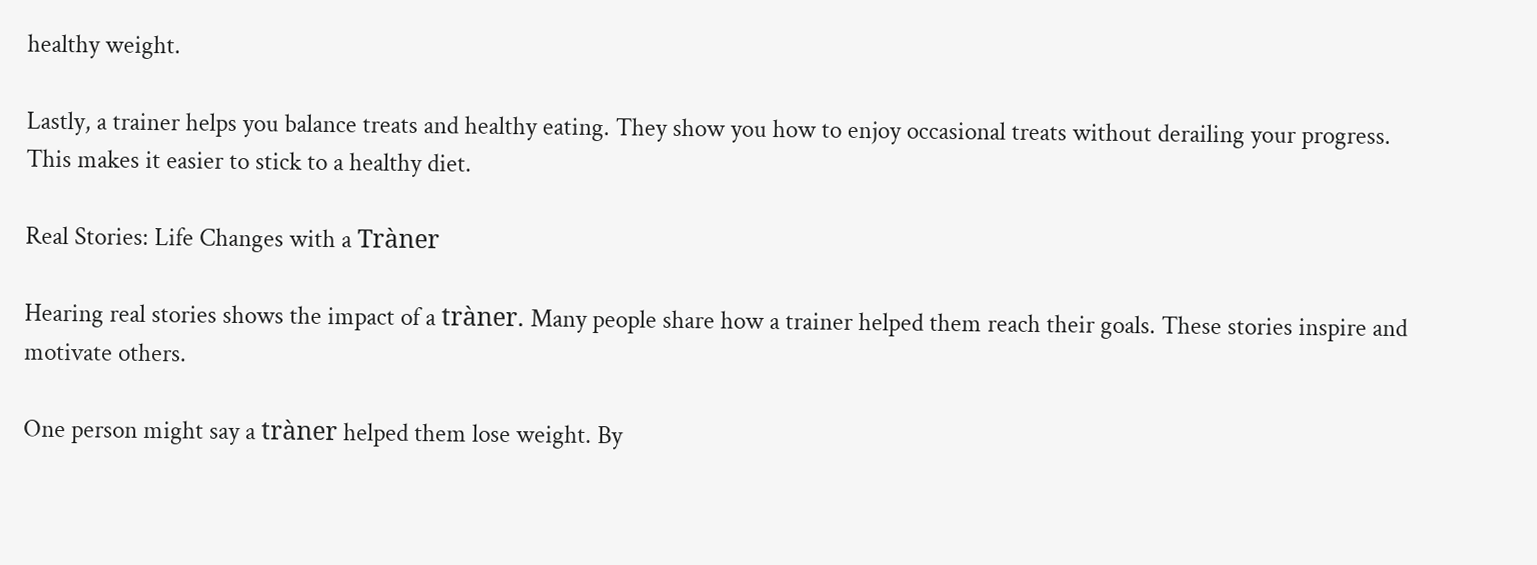healthy weight.

Lastly, a trainer helps you balance treats and healthy eating. They show you how to enjoy occasional treats without derailing your progress. This makes it easier to stick to a healthy diet.

Real Stories: Life Changes with a Tràner

Hearing real stories shows the impact of a tràner. Many people share how a trainer helped them reach their goals. These stories inspire and motivate others.

One person might say a tràner helped them lose weight. By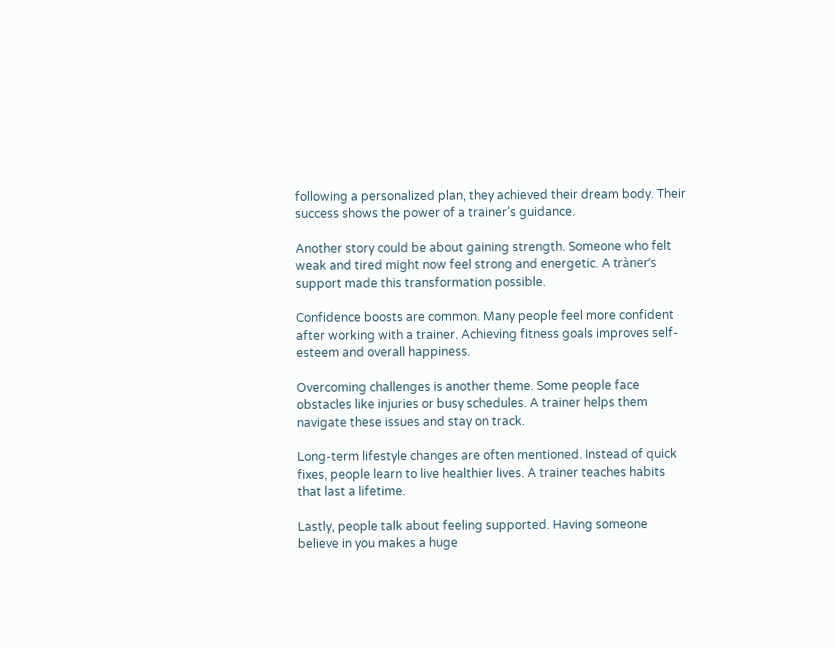following a personalized plan, they achieved their dream body. Their success shows the power of a trainer’s guidance.

Another story could be about gaining strength. Someone who felt weak and tired might now feel strong and energetic. A tràner’s support made this transformation possible.

Confidence boosts are common. Many people feel more confident after working with a trainer. Achieving fitness goals improves self-esteem and overall happiness.

Overcoming challenges is another theme. Some people face obstacles like injuries or busy schedules. A trainer helps them navigate these issues and stay on track.

Long-term lifestyle changes are often mentioned. Instead of quick fixes, people learn to live healthier lives. A trainer teaches habits that last a lifetime.

Lastly, people talk about feeling supported. Having someone believe in you makes a huge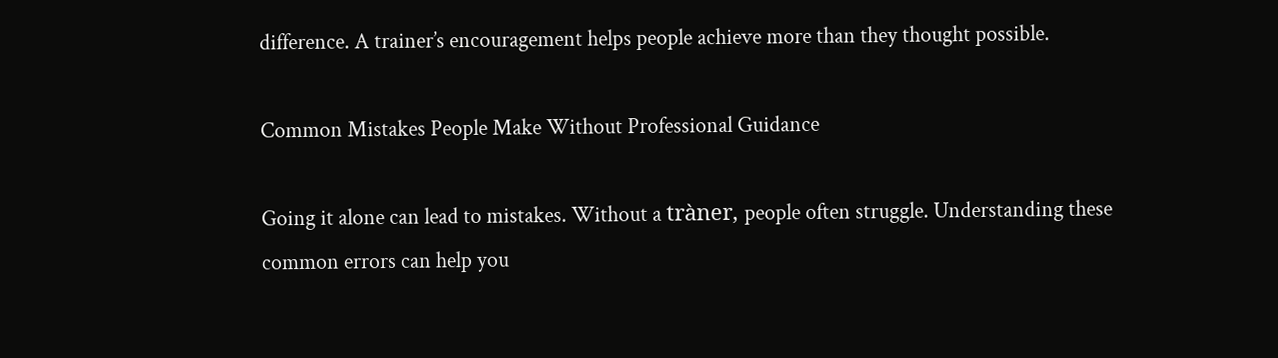difference. A trainer’s encouragement helps people achieve more than they thought possible.

Common Mistakes People Make Without Professional Guidance

Going it alone can lead to mistakes. Without a tràner, people often struggle. Understanding these common errors can help you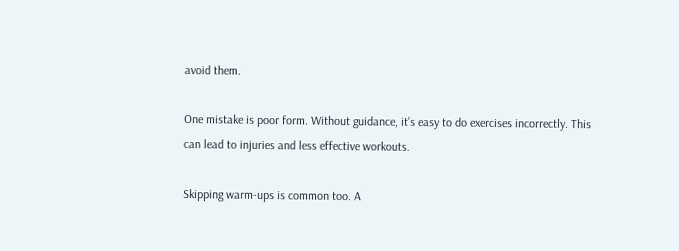avoid them.

One mistake is poor form. Without guidance, it’s easy to do exercises incorrectly. This can lead to injuries and less effective workouts.

Skipping warm-ups is common too. A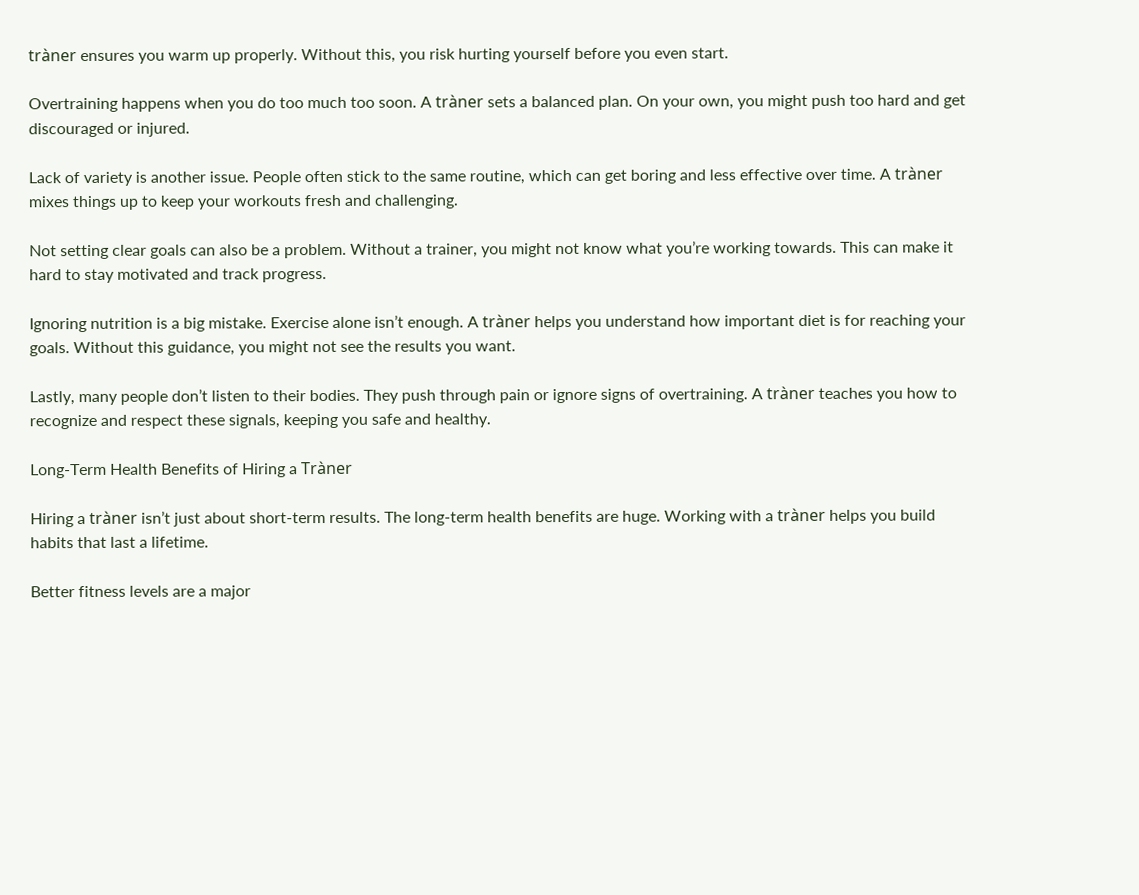tràner ensures you warm up properly. Without this, you risk hurting yourself before you even start.

Overtraining happens when you do too much too soon. A tràner sets a balanced plan. On your own, you might push too hard and get discouraged or injured.

Lack of variety is another issue. People often stick to the same routine, which can get boring and less effective over time. A tràner mixes things up to keep your workouts fresh and challenging.

Not setting clear goals can also be a problem. Without a trainer, you might not know what you’re working towards. This can make it hard to stay motivated and track progress.

Ignoring nutrition is a big mistake. Exercise alone isn’t enough. A tràner helps you understand how important diet is for reaching your goals. Without this guidance, you might not see the results you want.

Lastly, many people don’t listen to their bodies. They push through pain or ignore signs of overtraining. A tràner teaches you how to recognize and respect these signals, keeping you safe and healthy.

Long-Term Health Benefits of Hiring a Tràner

Hiring a tràner isn’t just about short-term results. The long-term health benefits are huge. Working with a tràner helps you build habits that last a lifetime.

Better fitness levels are a major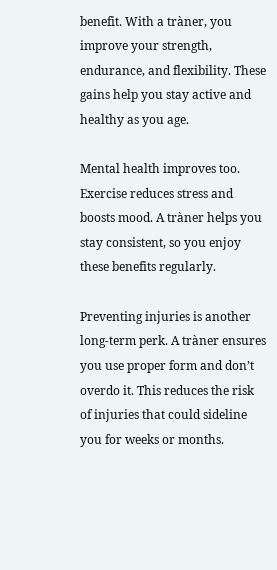benefit. With a tràner, you improve your strength, endurance, and flexibility. These gains help you stay active and healthy as you age.

Mental health improves too. Exercise reduces stress and boosts mood. A tràner helps you stay consistent, so you enjoy these benefits regularly.

Preventing injuries is another long-term perk. A tràner ensures you use proper form and don’t overdo it. This reduces the risk of injuries that could sideline you for weeks or months.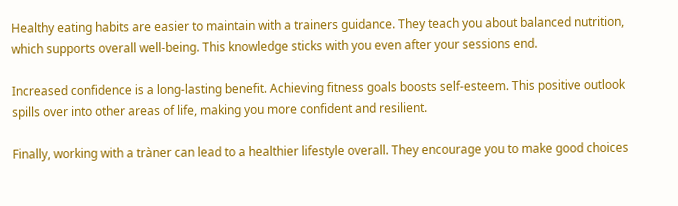Healthy eating habits are easier to maintain with a trainers guidance. They teach you about balanced nutrition, which supports overall well-being. This knowledge sticks with you even after your sessions end.

Increased confidence is a long-lasting benefit. Achieving fitness goals boosts self-esteem. This positive outlook spills over into other areas of life, making you more confident and resilient.

Finally, working with a tràner can lead to a healthier lifestyle overall. They encourage you to make good choices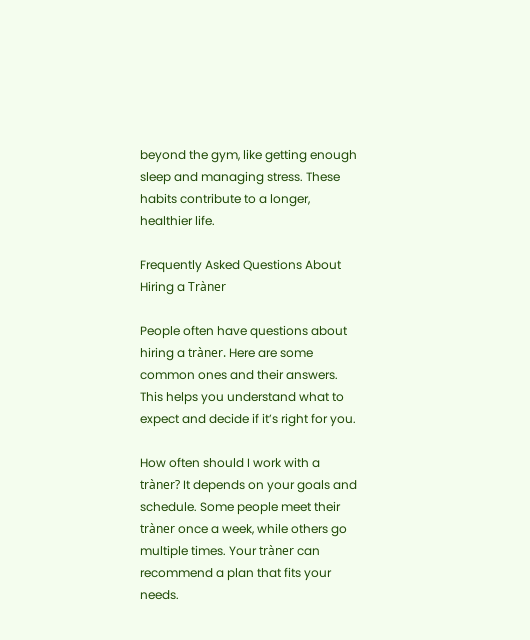beyond the gym, like getting enough sleep and managing stress. These habits contribute to a longer, healthier life.

Frequently Asked Questions About Hiring a Tràner

People often have questions about hiring a tràner. Here are some common ones and their answers. This helps you understand what to expect and decide if it’s right for you.

How often should I work with a tràner? It depends on your goals and schedule. Some people meet their tràner once a week, while others go multiple times. Your tràner can recommend a plan that fits your needs.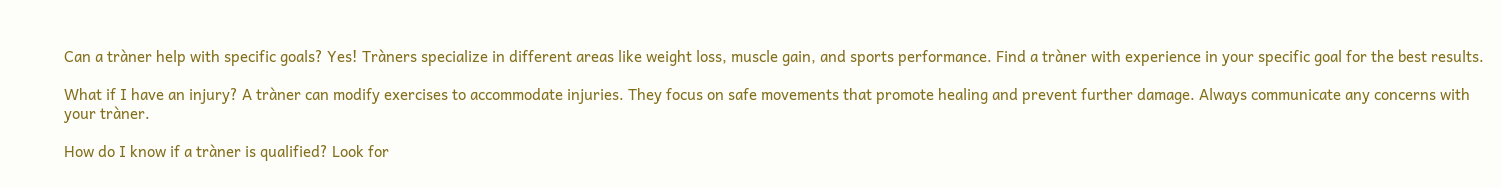Can a tràner help with specific goals? Yes! Tràners specialize in different areas like weight loss, muscle gain, and sports performance. Find a tràner with experience in your specific goal for the best results.

What if I have an injury? A tràner can modify exercises to accommodate injuries. They focus on safe movements that promote healing and prevent further damage. Always communicate any concerns with your tràner.

How do I know if a tràner is qualified? Look for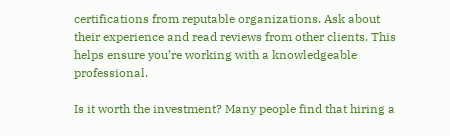certifications from reputable organizations. Ask about their experience and read reviews from other clients. This helps ensure you’re working with a knowledgeable professional.

Is it worth the investment? Many people find that hiring a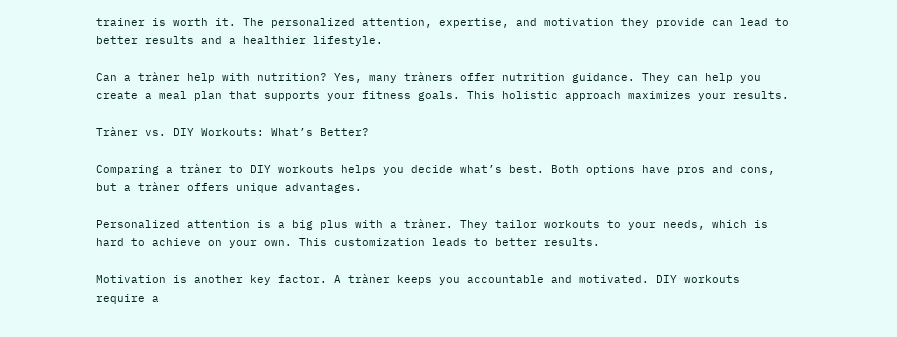trainer is worth it. The personalized attention, expertise, and motivation they provide can lead to better results and a healthier lifestyle.

Can a tràner help with nutrition? Yes, many tràners offer nutrition guidance. They can help you create a meal plan that supports your fitness goals. This holistic approach maximizes your results.

Tràner vs. DIY Workouts: What’s Better?

Comparing a tràner to DIY workouts helps you decide what’s best. Both options have pros and cons, but a tràner offers unique advantages.

Personalized attention is a big plus with a tràner. They tailor workouts to your needs, which is hard to achieve on your own. This customization leads to better results.

Motivation is another key factor. A tràner keeps you accountable and motivated. DIY workouts require a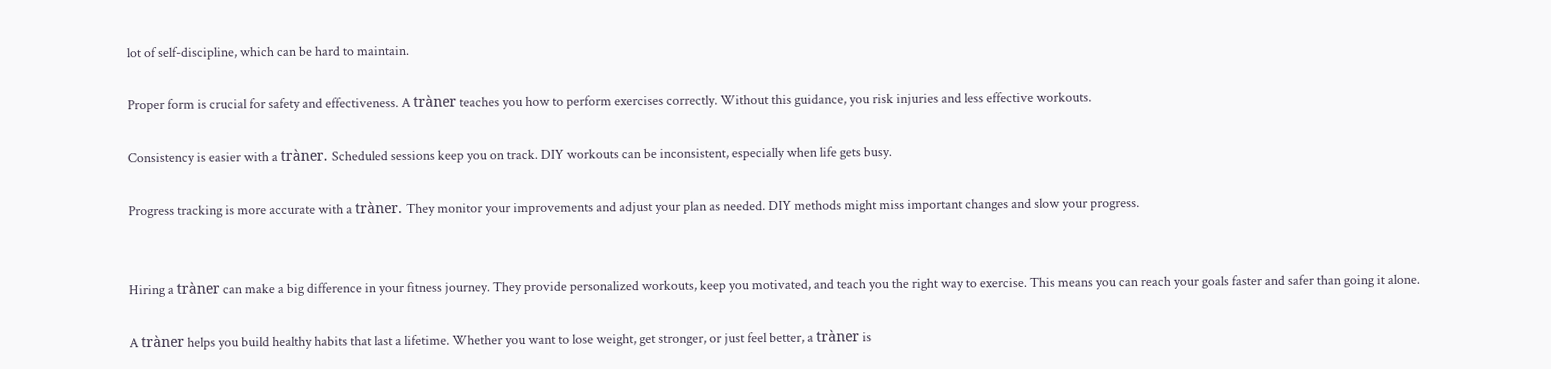lot of self-discipline, which can be hard to maintain.

Proper form is crucial for safety and effectiveness. A tràner teaches you how to perform exercises correctly. Without this guidance, you risk injuries and less effective workouts.

Consistency is easier with a tràner. Scheduled sessions keep you on track. DIY workouts can be inconsistent, especially when life gets busy.

Progress tracking is more accurate with a tràner. They monitor your improvements and adjust your plan as needed. DIY methods might miss important changes and slow your progress.


Hiring a tràner can make a big difference in your fitness journey. They provide personalized workouts, keep you motivated, and teach you the right way to exercise. This means you can reach your goals faster and safer than going it alone.

A tràner helps you build healthy habits that last a lifetime. Whether you want to lose weight, get stronger, or just feel better, a tràner is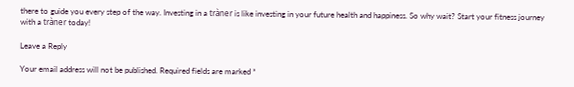there to guide you every step of the way. Investing in a tràner is like investing in your future health and happiness. So why wait? Start your fitness journey with a tràner today!

Leave a Reply

Your email address will not be published. Required fields are marked *